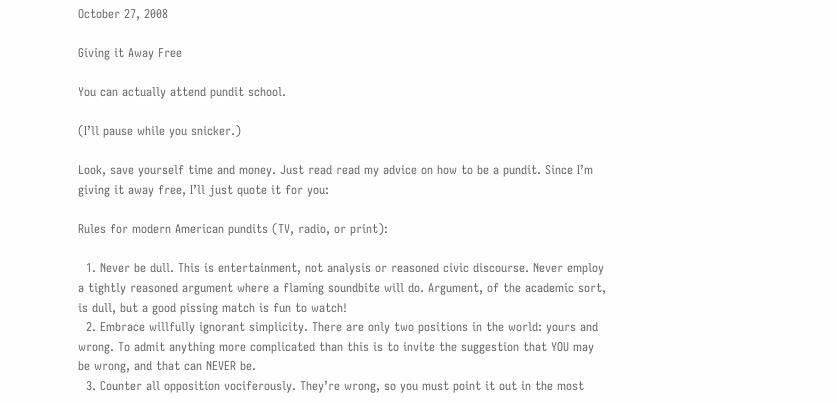October 27, 2008

Giving it Away Free

You can actually attend pundit school.

(I’ll pause while you snicker.)

Look, save yourself time and money. Just read read my advice on how to be a pundit. Since I’m giving it away free, I’ll just quote it for you:

Rules for modern American pundits (TV, radio, or print):

  1. Never be dull. This is entertainment, not analysis or reasoned civic discourse. Never employ a tightly reasoned argument where a flaming soundbite will do. Argument, of the academic sort, is dull, but a good pissing match is fun to watch!
  2. Embrace willfully ignorant simplicity. There are only two positions in the world: yours and wrong. To admit anything more complicated than this is to invite the suggestion that YOU may be wrong, and that can NEVER be.
  3. Counter all opposition vociferously. They’re wrong, so you must point it out in the most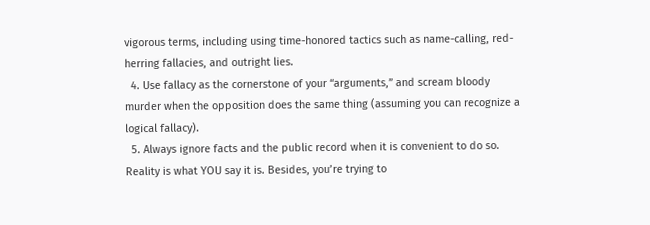vigorous terms, including using time-honored tactics such as name-calling, red-herring fallacies, and outright lies.
  4. Use fallacy as the cornerstone of your “arguments,” and scream bloody murder when the opposition does the same thing (assuming you can recognize a logical fallacy).
  5. Always ignore facts and the public record when it is convenient to do so. Reality is what YOU say it is. Besides, you’re trying to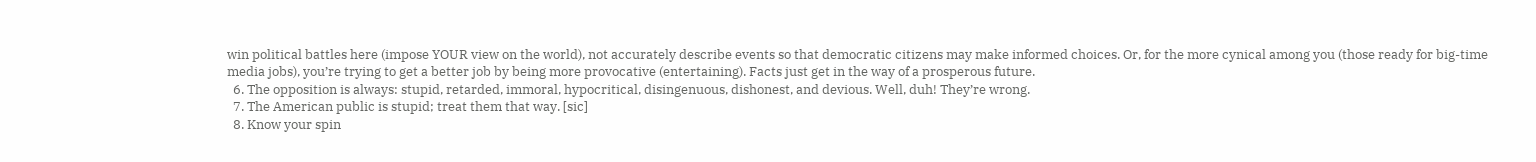win political battles here (impose YOUR view on the world), not accurately describe events so that democratic citizens may make informed choices. Or, for the more cynical among you (those ready for big-time media jobs), you’re trying to get a better job by being more provocative (entertaining). Facts just get in the way of a prosperous future.
  6. The opposition is always: stupid, retarded, immoral, hypocritical, disingenuous, dishonest, and devious. Well, duh! They’re wrong.
  7. The American public is stupid; treat them that way. [sic]
  8. Know your spin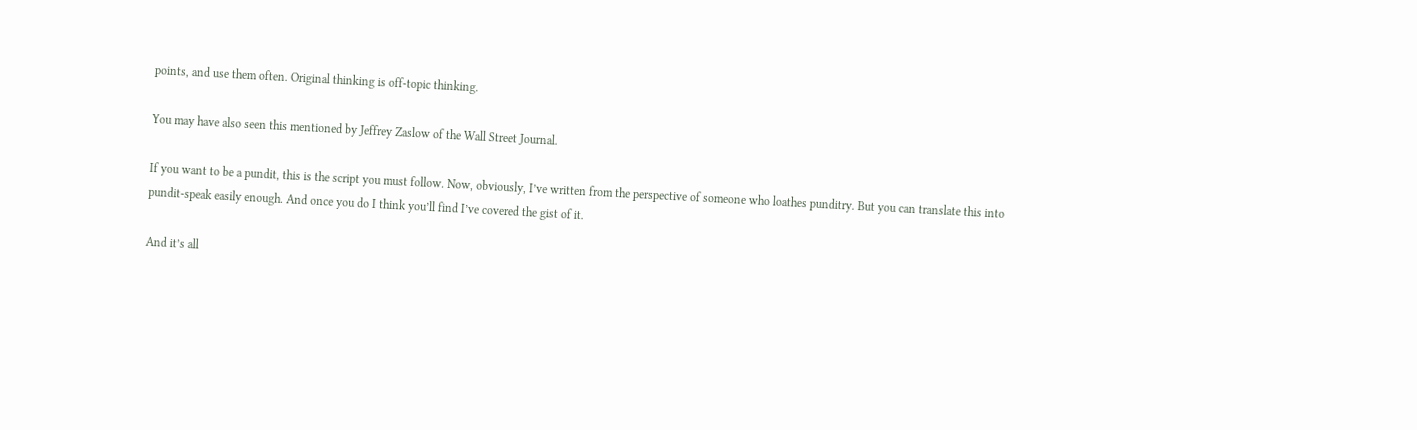points, and use them often. Original thinking is off-topic thinking.

You may have also seen this mentioned by Jeffrey Zaslow of the Wall Street Journal.

If you want to be a pundit, this is the script you must follow. Now, obviously, I’ve written from the perspective of someone who loathes punditry. But you can translate this into pundit-speak easily enough. And once you do I think you’ll find I’ve covered the gist of it.

And it’s all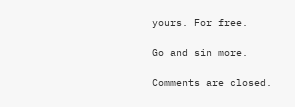yours. For free.

Go and sin more.

Comments are closed.